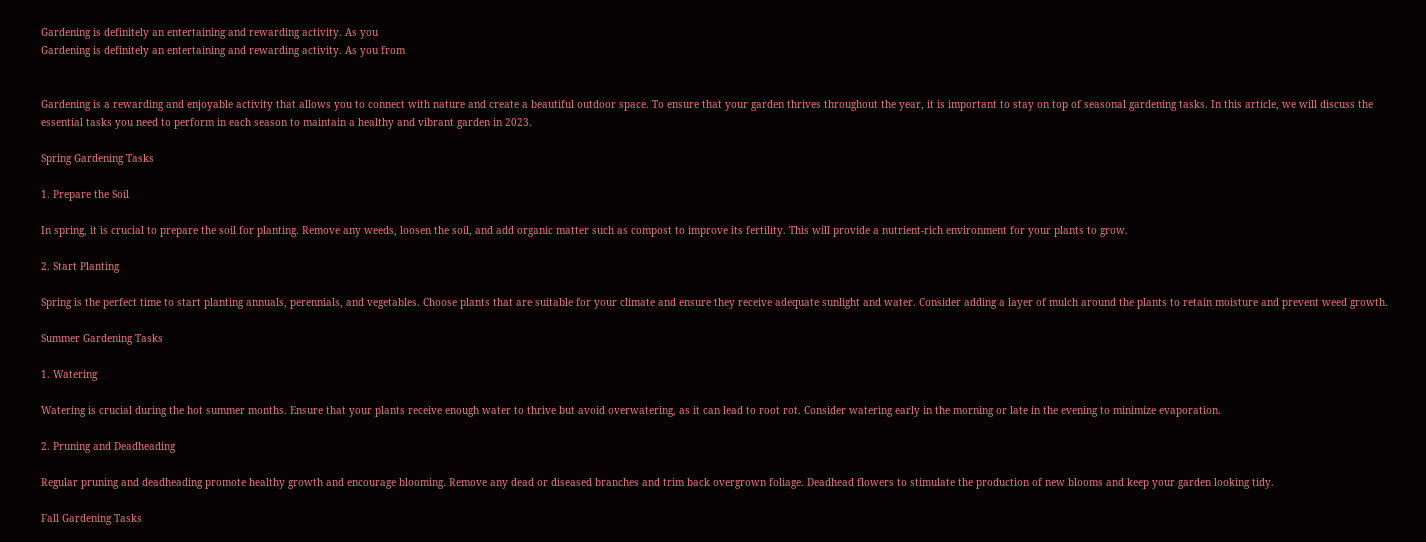Gardening is definitely an entertaining and rewarding activity. As you
Gardening is definitely an entertaining and rewarding activity. As you from


Gardening is a rewarding and enjoyable activity that allows you to connect with nature and create a beautiful outdoor space. To ensure that your garden thrives throughout the year, it is important to stay on top of seasonal gardening tasks. In this article, we will discuss the essential tasks you need to perform in each season to maintain a healthy and vibrant garden in 2023.

Spring Gardening Tasks

1. Prepare the Soil

In spring, it is crucial to prepare the soil for planting. Remove any weeds, loosen the soil, and add organic matter such as compost to improve its fertility. This will provide a nutrient-rich environment for your plants to grow.

2. Start Planting

Spring is the perfect time to start planting annuals, perennials, and vegetables. Choose plants that are suitable for your climate and ensure they receive adequate sunlight and water. Consider adding a layer of mulch around the plants to retain moisture and prevent weed growth.

Summer Gardening Tasks

1. Watering

Watering is crucial during the hot summer months. Ensure that your plants receive enough water to thrive but avoid overwatering, as it can lead to root rot. Consider watering early in the morning or late in the evening to minimize evaporation.

2. Pruning and Deadheading

Regular pruning and deadheading promote healthy growth and encourage blooming. Remove any dead or diseased branches and trim back overgrown foliage. Deadhead flowers to stimulate the production of new blooms and keep your garden looking tidy.

Fall Gardening Tasks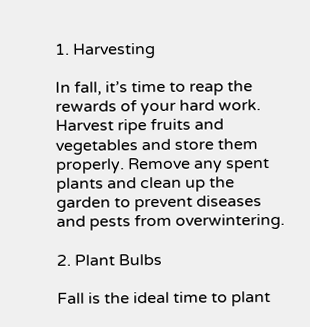1. Harvesting

In fall, it’s time to reap the rewards of your hard work. Harvest ripe fruits and vegetables and store them properly. Remove any spent plants and clean up the garden to prevent diseases and pests from overwintering.

2. Plant Bulbs

Fall is the ideal time to plant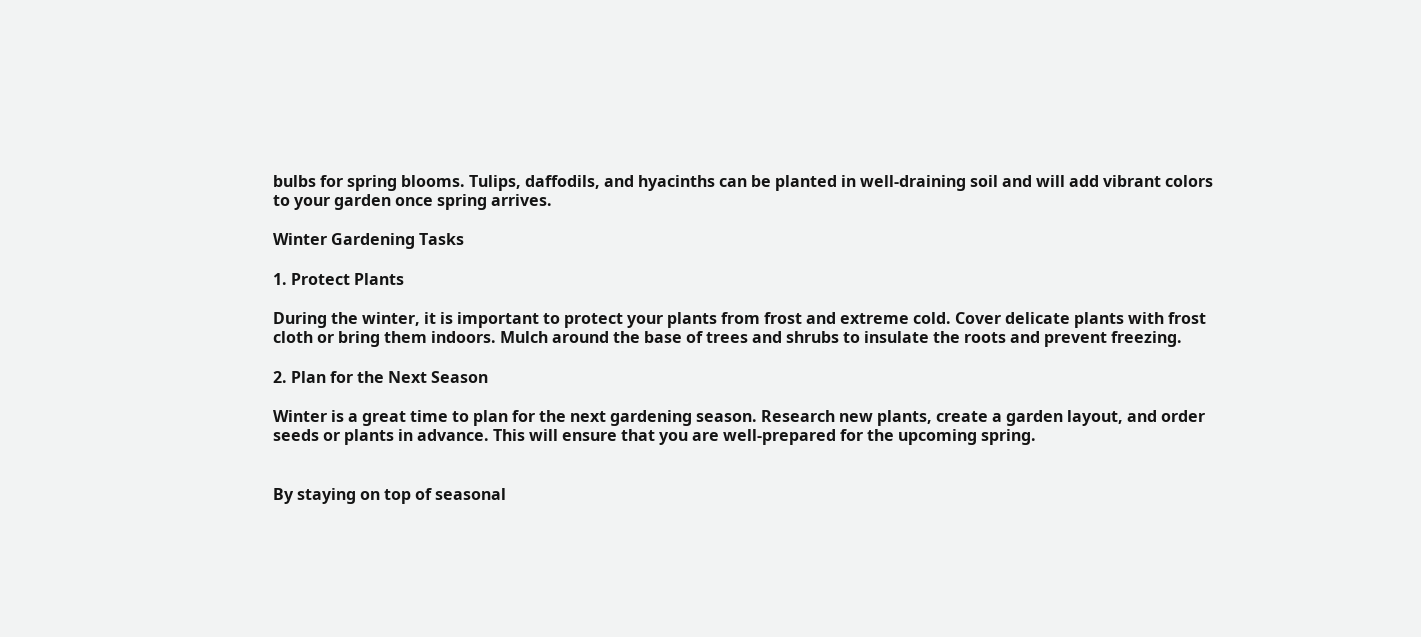bulbs for spring blooms. Tulips, daffodils, and hyacinths can be planted in well-draining soil and will add vibrant colors to your garden once spring arrives.

Winter Gardening Tasks

1. Protect Plants

During the winter, it is important to protect your plants from frost and extreme cold. Cover delicate plants with frost cloth or bring them indoors. Mulch around the base of trees and shrubs to insulate the roots and prevent freezing.

2. Plan for the Next Season

Winter is a great time to plan for the next gardening season. Research new plants, create a garden layout, and order seeds or plants in advance. This will ensure that you are well-prepared for the upcoming spring.


By staying on top of seasonal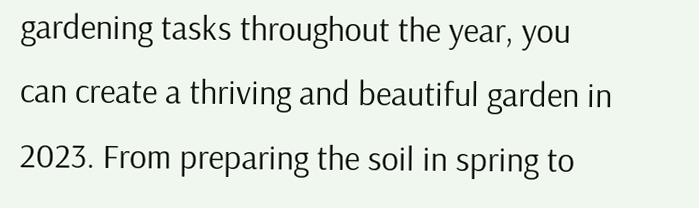gardening tasks throughout the year, you can create a thriving and beautiful garden in 2023. From preparing the soil in spring to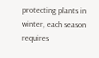protecting plants in winter, each season requires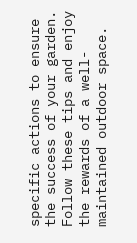specific actions to ensure the success of your garden. Follow these tips and enjoy the rewards of a well-maintained outdoor space.